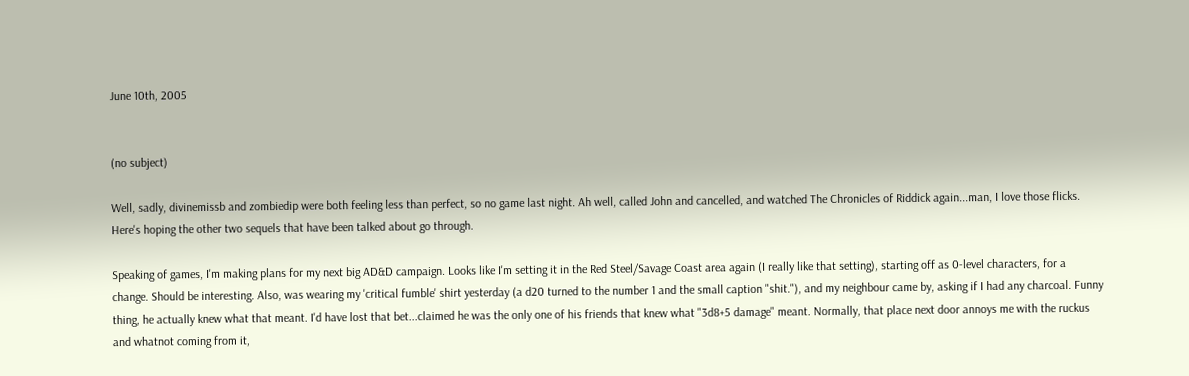June 10th, 2005


(no subject)

Well, sadly, divinemissb and zombiedip were both feeling less than perfect, so no game last night. Ah well, called John and cancelled, and watched The Chronicles of Riddick again...man, I love those flicks. Here's hoping the other two sequels that have been talked about go through.

Speaking of games, I'm making plans for my next big AD&D campaign. Looks like I'm setting it in the Red Steel/Savage Coast area again (I really like that setting), starting off as 0-level characters, for a change. Should be interesting. Also, was wearing my 'critical fumble' shirt yesterday (a d20 turned to the number 1 and the small caption "shit."), and my neighbour came by, asking if I had any charcoal. Funny thing, he actually knew what that meant. I'd have lost that bet...claimed he was the only one of his friends that knew what "3d8+5 damage" meant. Normally, that place next door annoys me with the ruckus and whatnot coming from it,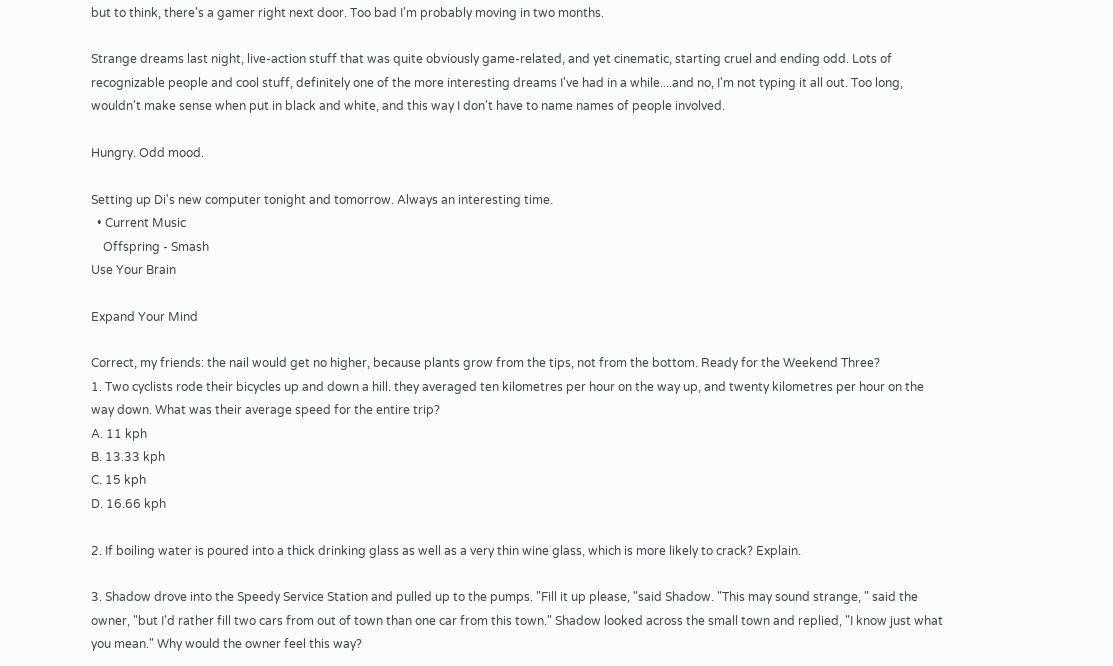but to think, there's a gamer right next door. Too bad I'm probably moving in two months.

Strange dreams last night, live-action stuff that was quite obviously game-related, and yet cinematic, starting cruel and ending odd. Lots of recognizable people and cool stuff, definitely one of the more interesting dreams I've had in a while....and no, I'm not typing it all out. Too long, wouldn't make sense when put in black and white, and this way I don't have to name names of people involved.

Hungry. Odd mood.

Setting up Di's new computer tonight and tomorrow. Always an interesting time.
  • Current Music
    Offspring - Smash
Use Your Brain

Expand Your Mind

Correct, my friends: the nail would get no higher, because plants grow from the tips, not from the bottom. Ready for the Weekend Three?
1. Two cyclists rode their bicycles up and down a hill. they averaged ten kilometres per hour on the way up, and twenty kilometres per hour on the way down. What was their average speed for the entire trip?
A. 11 kph
B. 13.33 kph
C. 15 kph
D. 16.66 kph

2. If boiling water is poured into a thick drinking glass as well as a very thin wine glass, which is more likely to crack? Explain.

3. Shadow drove into the Speedy Service Station and pulled up to the pumps. "Fill it up please, "said Shadow. "This may sound strange, " said the owner, "but I'd rather fill two cars from out of town than one car from this town." Shadow looked across the small town and replied, "I know just what you mean." Why would the owner feel this way?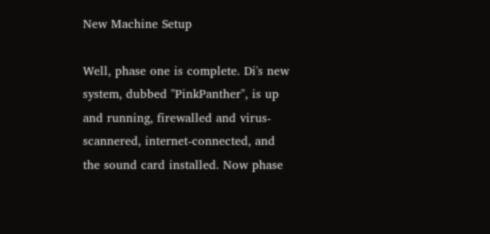New Machine Setup

Well, phase one is complete. Di's new system, dubbed "PinkPanther", is up and running, firewalled and virus-scannered, internet-connected, and the sound card installed. Now phase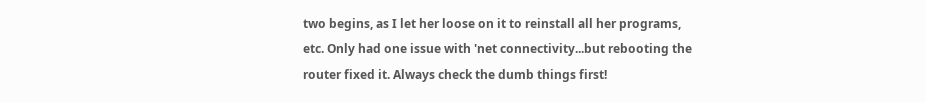two begins, as I let her loose on it to reinstall all her programs, etc. Only had one issue with 'net connectivity...but rebooting the router fixed it. Always check the dumb things first!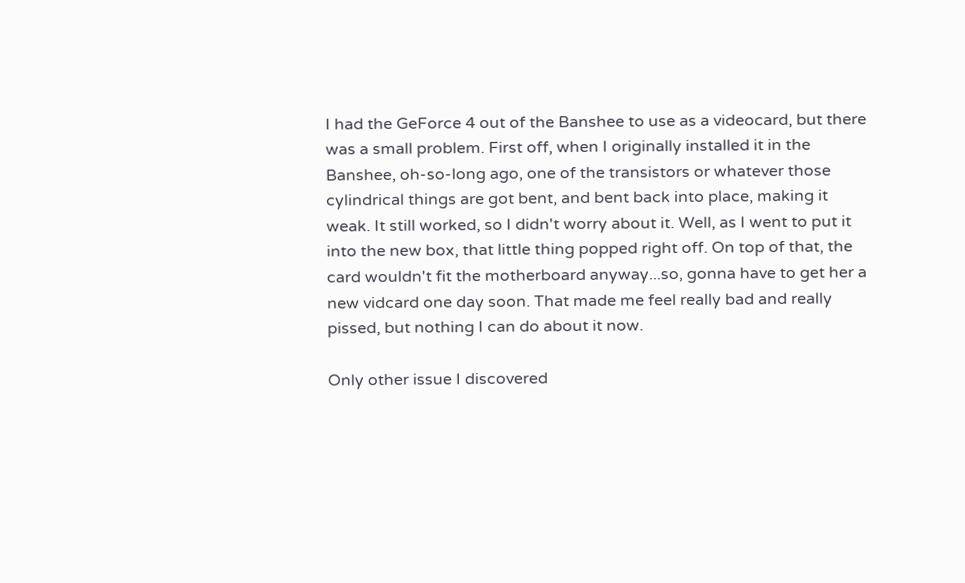I had the GeForce 4 out of the Banshee to use as a videocard, but there was a small problem. First off, when I originally installed it in the Banshee, oh-so-long ago, one of the transistors or whatever those cylindrical things are got bent, and bent back into place, making it weak. It still worked, so I didn't worry about it. Well, as I went to put it into the new box, that little thing popped right off. On top of that, the card wouldn't fit the motherboard anyway...so, gonna have to get her a new vidcard one day soon. That made me feel really bad and really pissed, but nothing I can do about it now.

Only other issue I discovered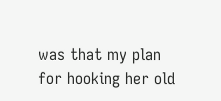was that my plan for hooking her old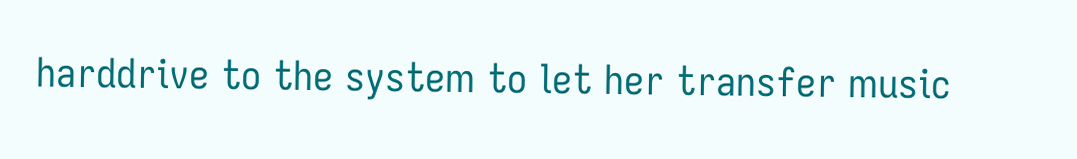harddrive to the system to let her transfer music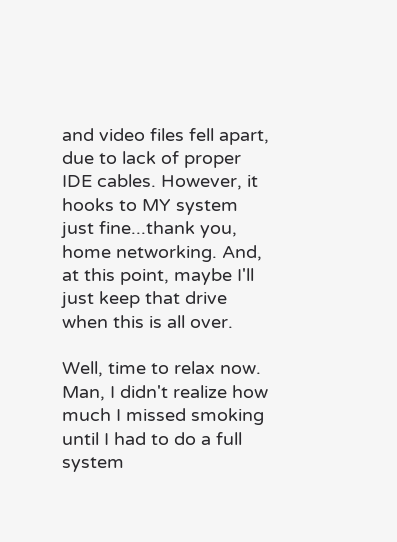and video files fell apart, due to lack of proper IDE cables. However, it hooks to MY system just fine...thank you, home networking. And, at this point, maybe I'll just keep that drive when this is all over.

Well, time to relax now. Man, I didn't realize how much I missed smoking until I had to do a full system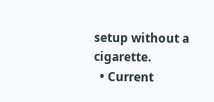setup without a cigarette.
  • Current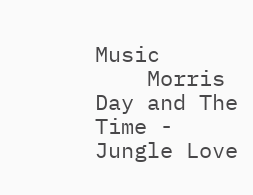Music
    Morris Day and The Time - Jungle Love